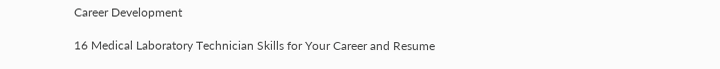Career Development

16 Medical Laboratory Technician Skills for Your Career and Resume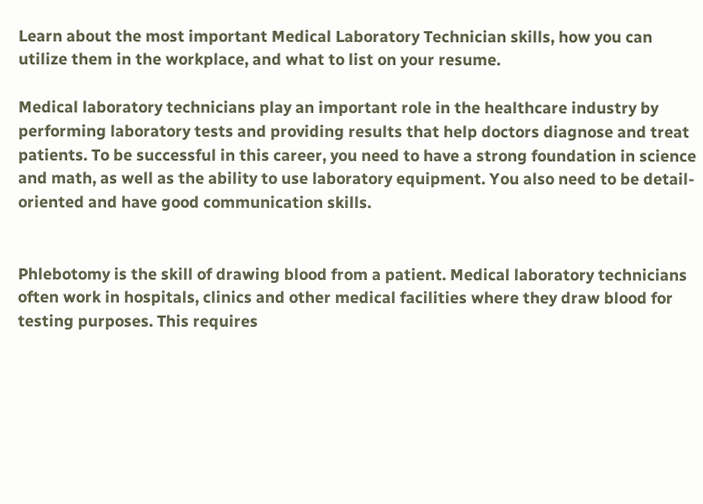Learn about the most important Medical Laboratory Technician skills, how you can utilize them in the workplace, and what to list on your resume.

Medical laboratory technicians play an important role in the healthcare industry by performing laboratory tests and providing results that help doctors diagnose and treat patients. To be successful in this career, you need to have a strong foundation in science and math, as well as the ability to use laboratory equipment. You also need to be detail-oriented and have good communication skills.


Phlebotomy is the skill of drawing blood from a patient. Medical laboratory technicians often work in hospitals, clinics and other medical facilities where they draw blood for testing purposes. This requires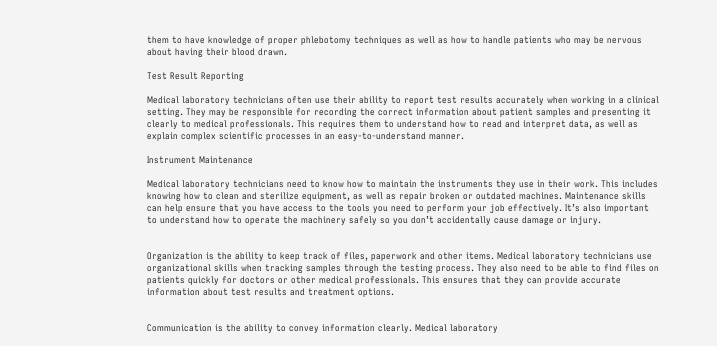them to have knowledge of proper phlebotomy techniques as well as how to handle patients who may be nervous about having their blood drawn.

Test Result Reporting

Medical laboratory technicians often use their ability to report test results accurately when working in a clinical setting. They may be responsible for recording the correct information about patient samples and presenting it clearly to medical professionals. This requires them to understand how to read and interpret data, as well as explain complex scientific processes in an easy-to-understand manner.

Instrument Maintenance

Medical laboratory technicians need to know how to maintain the instruments they use in their work. This includes knowing how to clean and sterilize equipment, as well as repair broken or outdated machines. Maintenance skills can help ensure that you have access to the tools you need to perform your job effectively. It’s also important to understand how to operate the machinery safely so you don’t accidentally cause damage or injury.


Organization is the ability to keep track of files, paperwork and other items. Medical laboratory technicians use organizational skills when tracking samples through the testing process. They also need to be able to find files on patients quickly for doctors or other medical professionals. This ensures that they can provide accurate information about test results and treatment options.


Communication is the ability to convey information clearly. Medical laboratory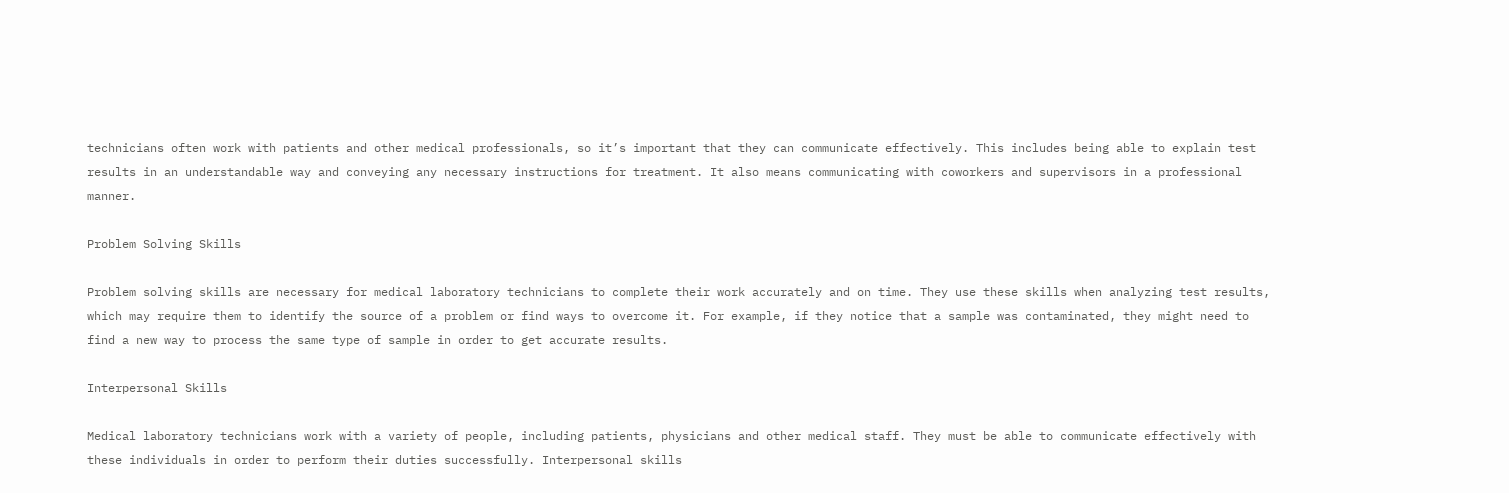technicians often work with patients and other medical professionals, so it’s important that they can communicate effectively. This includes being able to explain test results in an understandable way and conveying any necessary instructions for treatment. It also means communicating with coworkers and supervisors in a professional manner.

Problem Solving Skills

Problem solving skills are necessary for medical laboratory technicians to complete their work accurately and on time. They use these skills when analyzing test results, which may require them to identify the source of a problem or find ways to overcome it. For example, if they notice that a sample was contaminated, they might need to find a new way to process the same type of sample in order to get accurate results.

Interpersonal Skills

Medical laboratory technicians work with a variety of people, including patients, physicians and other medical staff. They must be able to communicate effectively with these individuals in order to perform their duties successfully. Interpersonal skills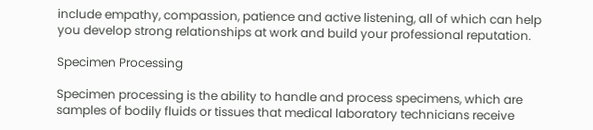include empathy, compassion, patience and active listening, all of which can help you develop strong relationships at work and build your professional reputation.

Specimen Processing

Specimen processing is the ability to handle and process specimens, which are samples of bodily fluids or tissues that medical laboratory technicians receive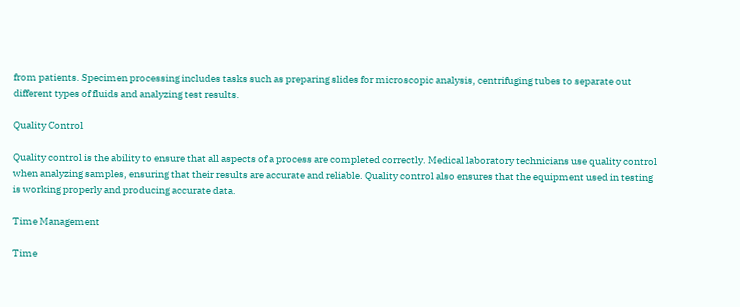from patients. Specimen processing includes tasks such as preparing slides for microscopic analysis, centrifuging tubes to separate out different types of fluids and analyzing test results.

Quality Control

Quality control is the ability to ensure that all aspects of a process are completed correctly. Medical laboratory technicians use quality control when analyzing samples, ensuring that their results are accurate and reliable. Quality control also ensures that the equipment used in testing is working properly and producing accurate data.

Time Management

Time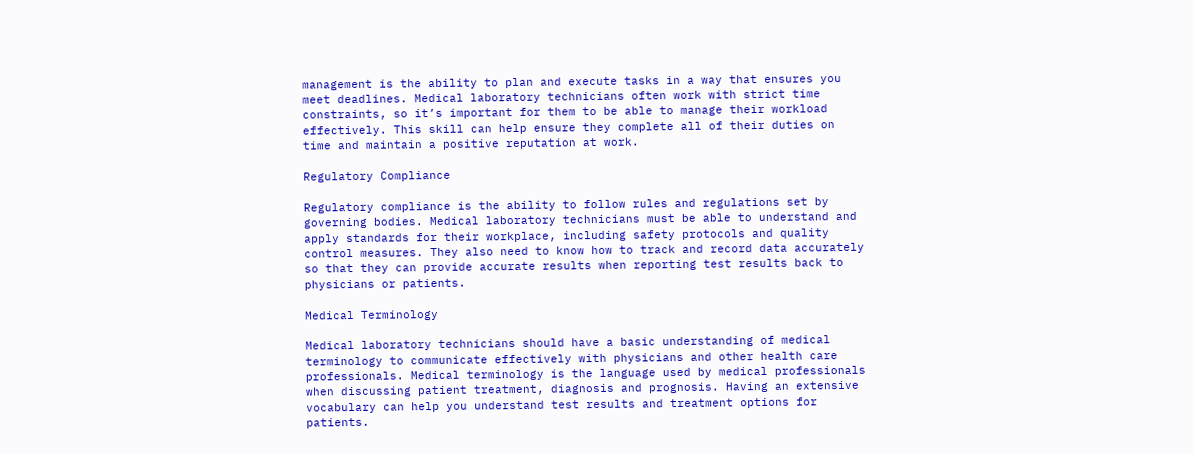management is the ability to plan and execute tasks in a way that ensures you meet deadlines. Medical laboratory technicians often work with strict time constraints, so it’s important for them to be able to manage their workload effectively. This skill can help ensure they complete all of their duties on time and maintain a positive reputation at work.

Regulatory Compliance

Regulatory compliance is the ability to follow rules and regulations set by governing bodies. Medical laboratory technicians must be able to understand and apply standards for their workplace, including safety protocols and quality control measures. They also need to know how to track and record data accurately so that they can provide accurate results when reporting test results back to physicians or patients.

Medical Terminology

Medical laboratory technicians should have a basic understanding of medical terminology to communicate effectively with physicians and other health care professionals. Medical terminology is the language used by medical professionals when discussing patient treatment, diagnosis and prognosis. Having an extensive vocabulary can help you understand test results and treatment options for patients.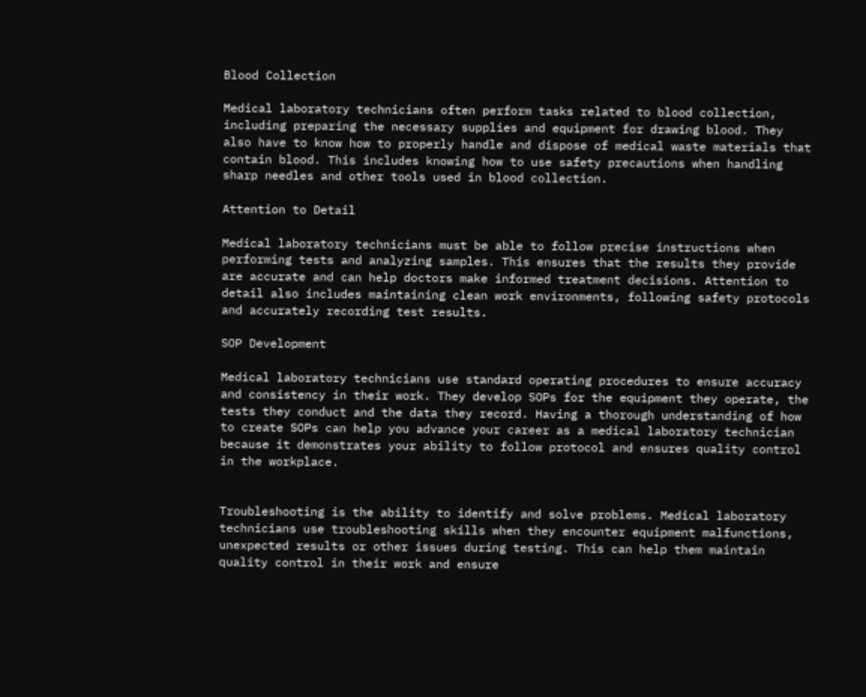Blood Collection

Medical laboratory technicians often perform tasks related to blood collection, including preparing the necessary supplies and equipment for drawing blood. They also have to know how to properly handle and dispose of medical waste materials that contain blood. This includes knowing how to use safety precautions when handling sharp needles and other tools used in blood collection.

Attention to Detail

Medical laboratory technicians must be able to follow precise instructions when performing tests and analyzing samples. This ensures that the results they provide are accurate and can help doctors make informed treatment decisions. Attention to detail also includes maintaining clean work environments, following safety protocols and accurately recording test results.

SOP Development

Medical laboratory technicians use standard operating procedures to ensure accuracy and consistency in their work. They develop SOPs for the equipment they operate, the tests they conduct and the data they record. Having a thorough understanding of how to create SOPs can help you advance your career as a medical laboratory technician because it demonstrates your ability to follow protocol and ensures quality control in the workplace.


Troubleshooting is the ability to identify and solve problems. Medical laboratory technicians use troubleshooting skills when they encounter equipment malfunctions, unexpected results or other issues during testing. This can help them maintain quality control in their work and ensure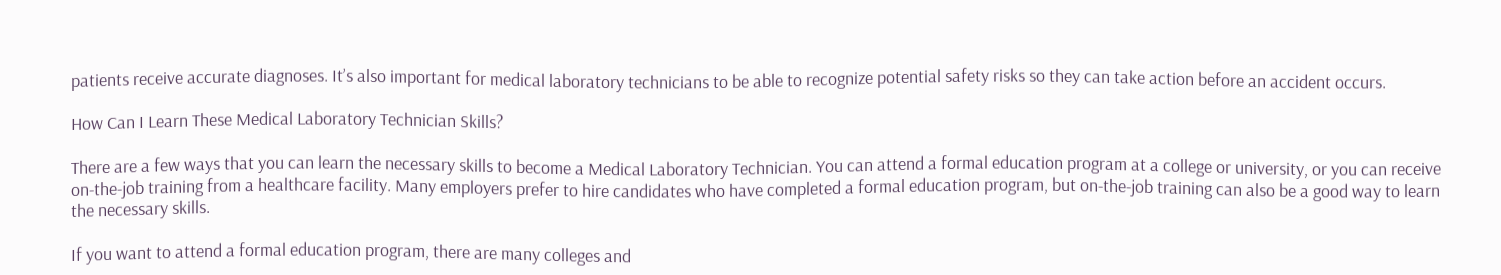patients receive accurate diagnoses. It’s also important for medical laboratory technicians to be able to recognize potential safety risks so they can take action before an accident occurs.

How Can I Learn These Medical Laboratory Technician Skills?

There are a few ways that you can learn the necessary skills to become a Medical Laboratory Technician. You can attend a formal education program at a college or university, or you can receive on-the-job training from a healthcare facility. Many employers prefer to hire candidates who have completed a formal education program, but on-the-job training can also be a good way to learn the necessary skills.

If you want to attend a formal education program, there are many colleges and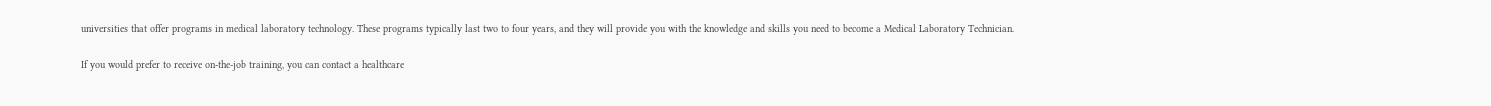universities that offer programs in medical laboratory technology. These programs typically last two to four years, and they will provide you with the knowledge and skills you need to become a Medical Laboratory Technician.

If you would prefer to receive on-the-job training, you can contact a healthcare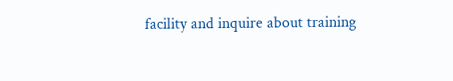facility and inquire about training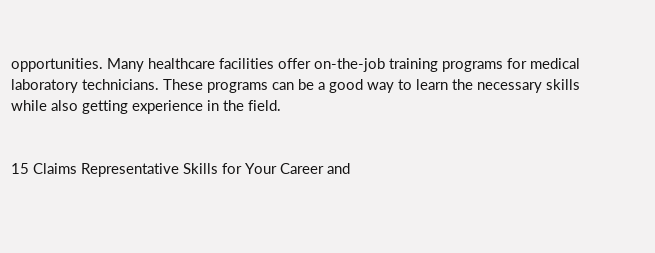opportunities. Many healthcare facilities offer on-the-job training programs for medical laboratory technicians. These programs can be a good way to learn the necessary skills while also getting experience in the field.


15 Claims Representative Skills for Your Career and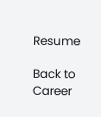Resume

Back to Career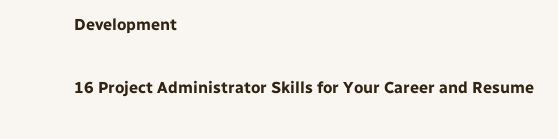Development

16 Project Administrator Skills for Your Career and Resume